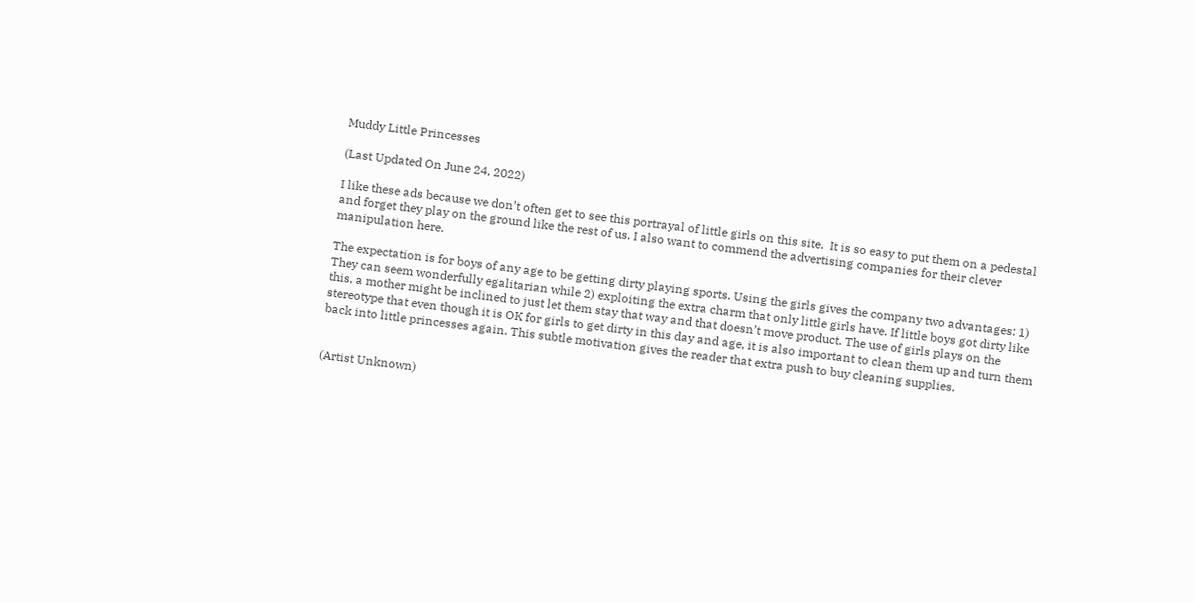Muddy Little Princesses

(Last Updated On June 24, 2022)

I like these ads because we don’t often get to see this portrayal of little girls on this site.  It is so easy to put them on a pedestal and forget they play on the ground like the rest of us. I also want to commend the advertising companies for their clever manipulation here.

The expectation is for boys of any age to be getting dirty playing sports. Using the girls gives the company two advantages: 1) They can seem wonderfully egalitarian while 2) exploiting the extra charm that only little girls have. If little boys got dirty like this, a mother might be inclined to just let them stay that way and that doesn’t move product. The use of girls plays on the stereotype that even though it is OK for girls to get dirty in this day and age, it is also important to clean them up and turn them back into little princesses again. This subtle motivation gives the reader that extra push to buy cleaning supplies.


(Artist Unknown)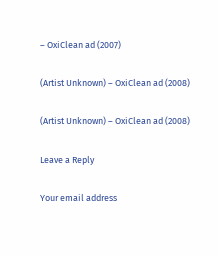– OxiClean ad (2007)

(Artist Unknown) – OxiClean ad (2008)

(Artist Unknown) – OxiClean ad (2008)

Leave a Reply

Your email address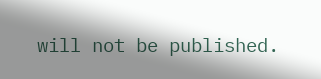will not be published.